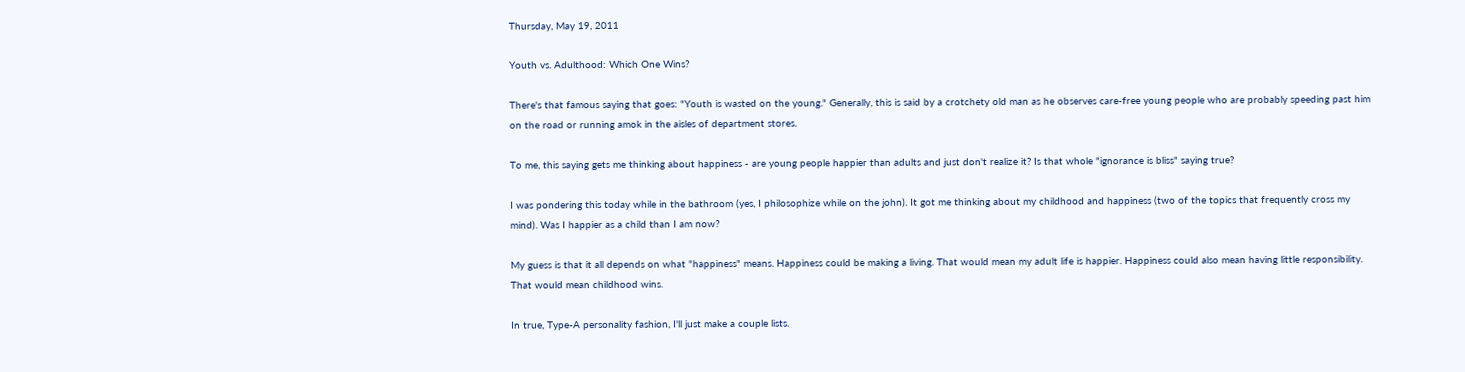Thursday, May 19, 2011

Youth vs. Adulthood: Which One Wins?

There's that famous saying that goes: "Youth is wasted on the young." Generally, this is said by a crotchety old man as he observes care-free young people who are probably speeding past him on the road or running amok in the aisles of department stores.

To me, this saying gets me thinking about happiness - are young people happier than adults and just don't realize it? Is that whole "ignorance is bliss" saying true?

I was pondering this today while in the bathroom (yes, I philosophize while on the john). It got me thinking about my childhood and happiness (two of the topics that frequently cross my mind). Was I happier as a child than I am now?

My guess is that it all depends on what "happiness" means. Happiness could be making a living. That would mean my adult life is happier. Happiness could also mean having little responsibility. That would mean childhood wins.

In true, Type-A personality fashion, I'll just make a couple lists.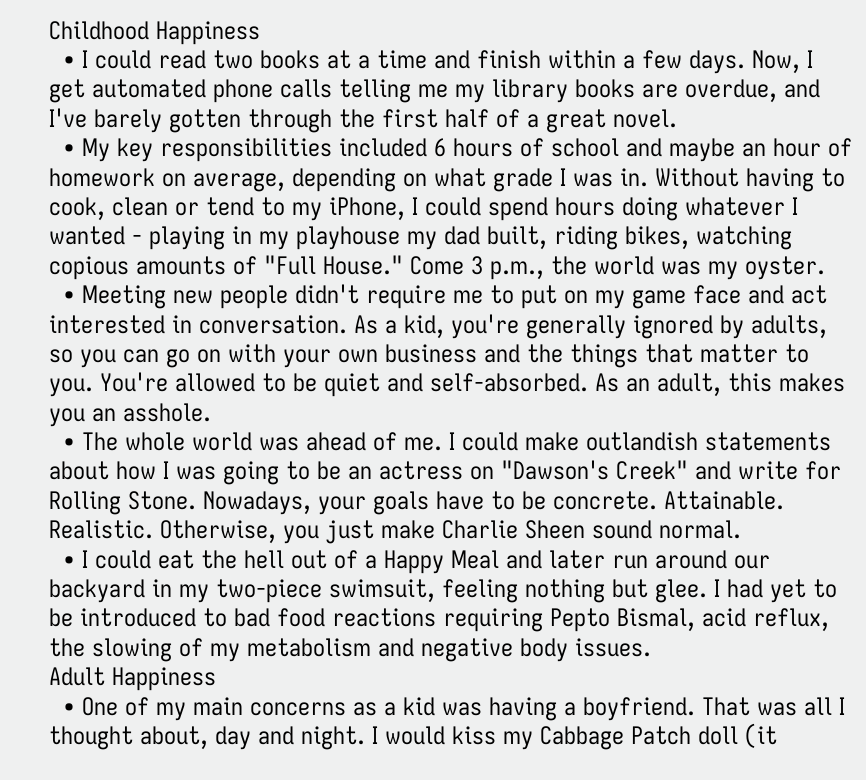Childhood Happiness
  • I could read two books at a time and finish within a few days. Now, I get automated phone calls telling me my library books are overdue, and I've barely gotten through the first half of a great novel.
  • My key responsibilities included 6 hours of school and maybe an hour of homework on average, depending on what grade I was in. Without having to cook, clean or tend to my iPhone, I could spend hours doing whatever I wanted - playing in my playhouse my dad built, riding bikes, watching copious amounts of "Full House." Come 3 p.m., the world was my oyster.
  • Meeting new people didn't require me to put on my game face and act interested in conversation. As a kid, you're generally ignored by adults, so you can go on with your own business and the things that matter to you. You're allowed to be quiet and self-absorbed. As an adult, this makes you an asshole.
  • The whole world was ahead of me. I could make outlandish statements about how I was going to be an actress on "Dawson's Creek" and write for Rolling Stone. Nowadays, your goals have to be concrete. Attainable. Realistic. Otherwise, you just make Charlie Sheen sound normal.
  • I could eat the hell out of a Happy Meal and later run around our backyard in my two-piece swimsuit, feeling nothing but glee. I had yet to be introduced to bad food reactions requiring Pepto Bismal, acid reflux, the slowing of my metabolism and negative body issues.
Adult Happiness
  • One of my main concerns as a kid was having a boyfriend. That was all I thought about, day and night. I would kiss my Cabbage Patch doll (it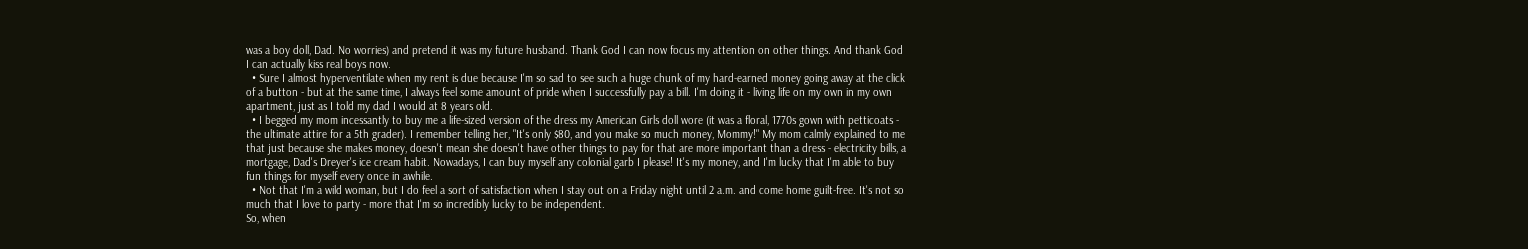was a boy doll, Dad. No worries) and pretend it was my future husband. Thank God I can now focus my attention on other things. And thank God I can actually kiss real boys now.
  • Sure I almost hyperventilate when my rent is due because I'm so sad to see such a huge chunk of my hard-earned money going away at the click of a button - but at the same time, I always feel some amount of pride when I successfully pay a bill. I'm doing it - living life on my own in my own apartment, just as I told my dad I would at 8 years old.
  • I begged my mom incessantly to buy me a life-sized version of the dress my American Girls doll wore (it was a floral, 1770s gown with petticoats - the ultimate attire for a 5th grader). I remember telling her, "It's only $80, and you make so much money, Mommy!" My mom calmly explained to me that just because she makes money, doesn't mean she doesn't have other things to pay for that are more important than a dress - electricity bills, a mortgage, Dad's Dreyer's ice cream habit. Nowadays, I can buy myself any colonial garb I please! It's my money, and I'm lucky that I'm able to buy fun things for myself every once in awhile.
  • Not that I'm a wild woman, but I do feel a sort of satisfaction when I stay out on a Friday night until 2 a.m. and come home guilt-free. It's not so much that I love to party - more that I'm so incredibly lucky to be independent.
So, when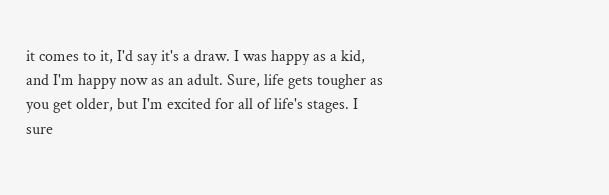it comes to it, I'd say it's a draw. I was happy as a kid, and I'm happy now as an adult. Sure, life gets tougher as you get older, but I'm excited for all of life's stages. I sure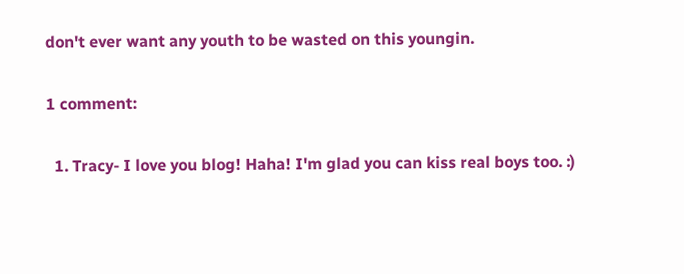don't ever want any youth to be wasted on this youngin.

1 comment:

  1. Tracy- I love you blog! Haha! I'm glad you can kiss real boys too. :)